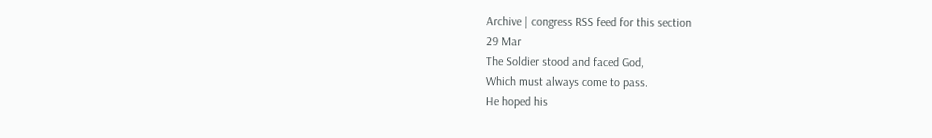Archive | congress RSS feed for this section
29 Mar
The Soldier stood and faced God,
Which must always come to pass.
He hoped his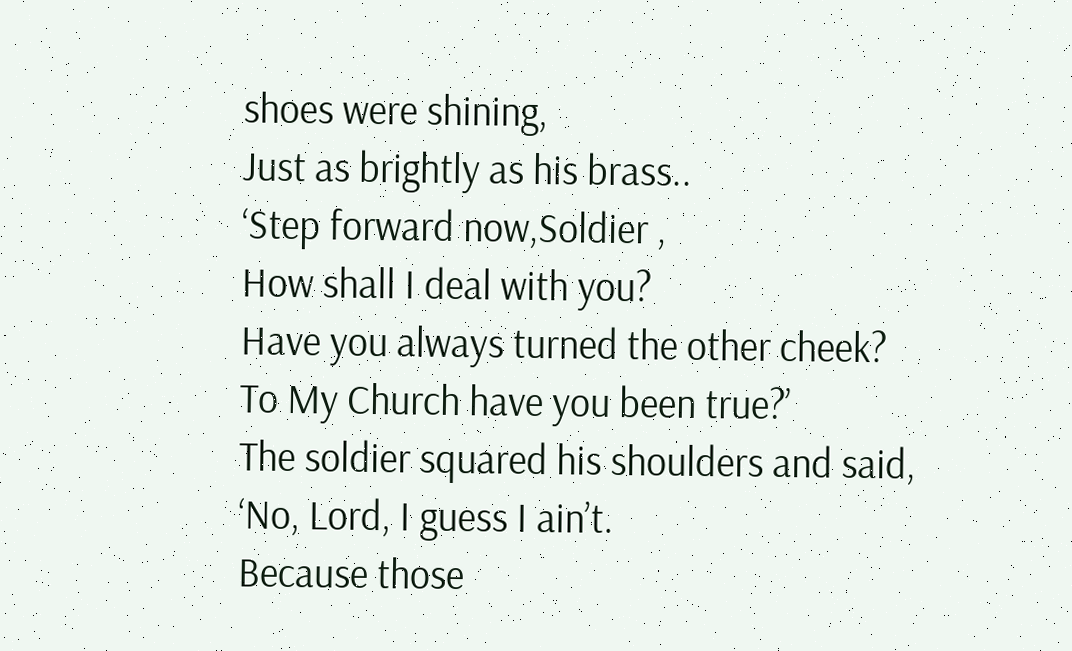shoes were shining,
Just as brightly as his brass..
‘Step forward now,Soldier ,
How shall I deal with you?
Have you always turned the other cheek?
To My Church have you been true?’
The soldier squared his shoulders and said,
‘No, Lord, I guess I ain’t.
Because those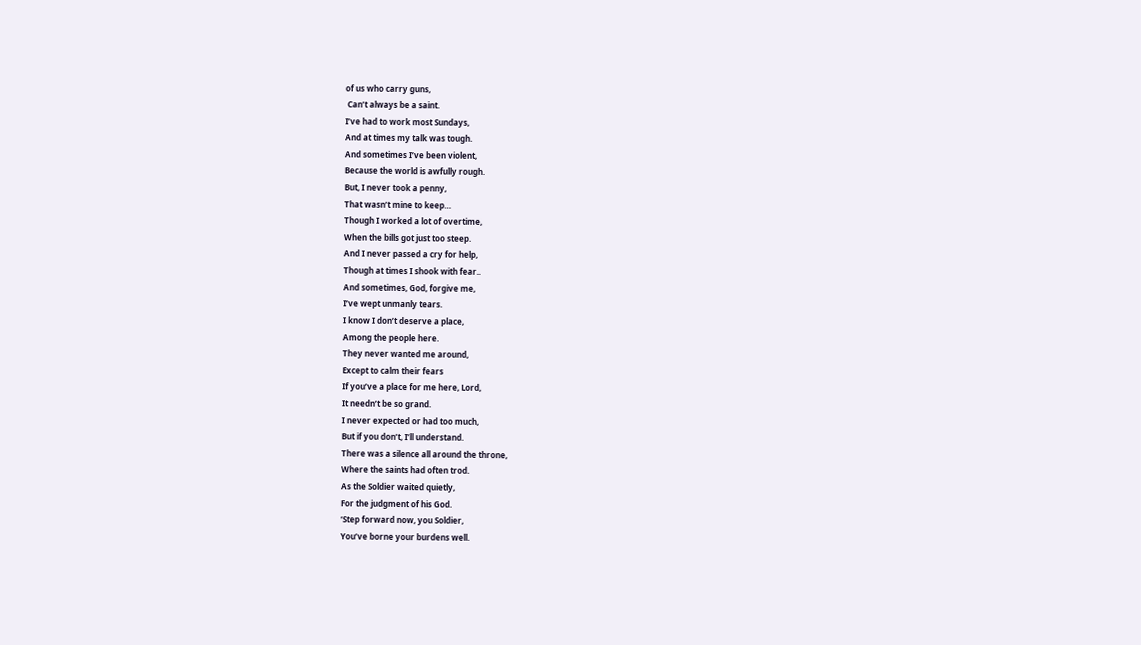of us who carry guns,
 Can’t always be a saint.
I’ve had to work most Sundays,
And at times my talk was tough.
And sometimes I’ve been violent,
Because the world is awfully rough.
But, I never took a penny,
That wasn’t mine to keep…
Though I worked a lot of overtime,
When the bills got just too steep.
And I never passed a cry for help,
Though at times I shook with fear..
And sometimes, God, forgive me,
I’ve wept unmanly tears.
I know I don’t deserve a place,
Among the people here.
They never wanted me around,
Except to calm their fears
If you’ve a place for me here, Lord,
It needn’t be so grand.
I never expected or had too much,
But if you don’t, I’ll understand.
There was a silence all around the throne,
Where the saints had often trod.
As the Soldier waited quietly,
For the judgment of his God.
‘Step forward now, you Soldier,
You’ve borne your burdens well.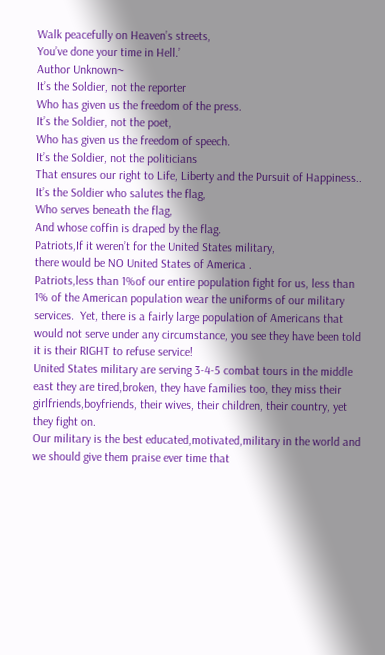Walk peacefully on Heaven’s streets,
You’ve done your time in Hell.’
Author Unknown~
It’s the Soldier, not the reporter
Who has given us the freedom of the press.
It’s the Soldier, not the poet,
Who has given us the freedom of speech.
It’s the Soldier, not the politicians
That ensures our right to Life, Liberty and the Pursuit of Happiness..
It’s the Soldier who salutes the flag,
Who serves beneath the flag,
And whose coffin is draped by the flag.
Patriots,If it weren’t for the United States military,
there would be NO United States of America .
Patriots,less than 1%of our entire population fight for us, less than 1% of the American population wear the uniforms of our military services.  Yet, there is a fairly large population of Americans that would not serve under any circumstance, you see they have been told it is their RIGHT to refuse service!
United States military are serving 3-4-5 combat tours in the middle east they are tired,broken, they have families too, they miss their girlfriends,boyfriends, their wives, their children, their country, yet they fight on.
Our military is the best educated,motivated,military in the world and we should give them praise ever time that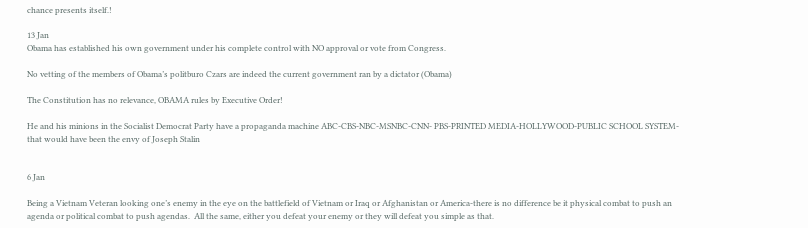chance presents itself.!

13 Jan
Obama has established his own government under his complete control with NO approval or vote from Congress.

No vetting of the members of Obama’s politburo Czars are indeed the current government ran by a dictator (Obama)

The Constitution has no relevance, OBAMA rules by Executive Order!

He and his minions in the Socialist Democrat Party have a propaganda machine ABC-CBS-NBC-MSNBC-CNN- PBS-PRINTED MEDIA-HOLLYWOOD-PUBLIC SCHOOL SYSTEM-that would have been the envy of Joseph Stalin


6 Jan

Being a Vietnam Veteran looking one’s enemy in the eye on the battlefield of Vietnam or Iraq or Afghanistan or America-there is no difference be it physical combat to push an agenda or political combat to push agendas.  All the same, either you defeat your enemy or they will defeat you simple as that.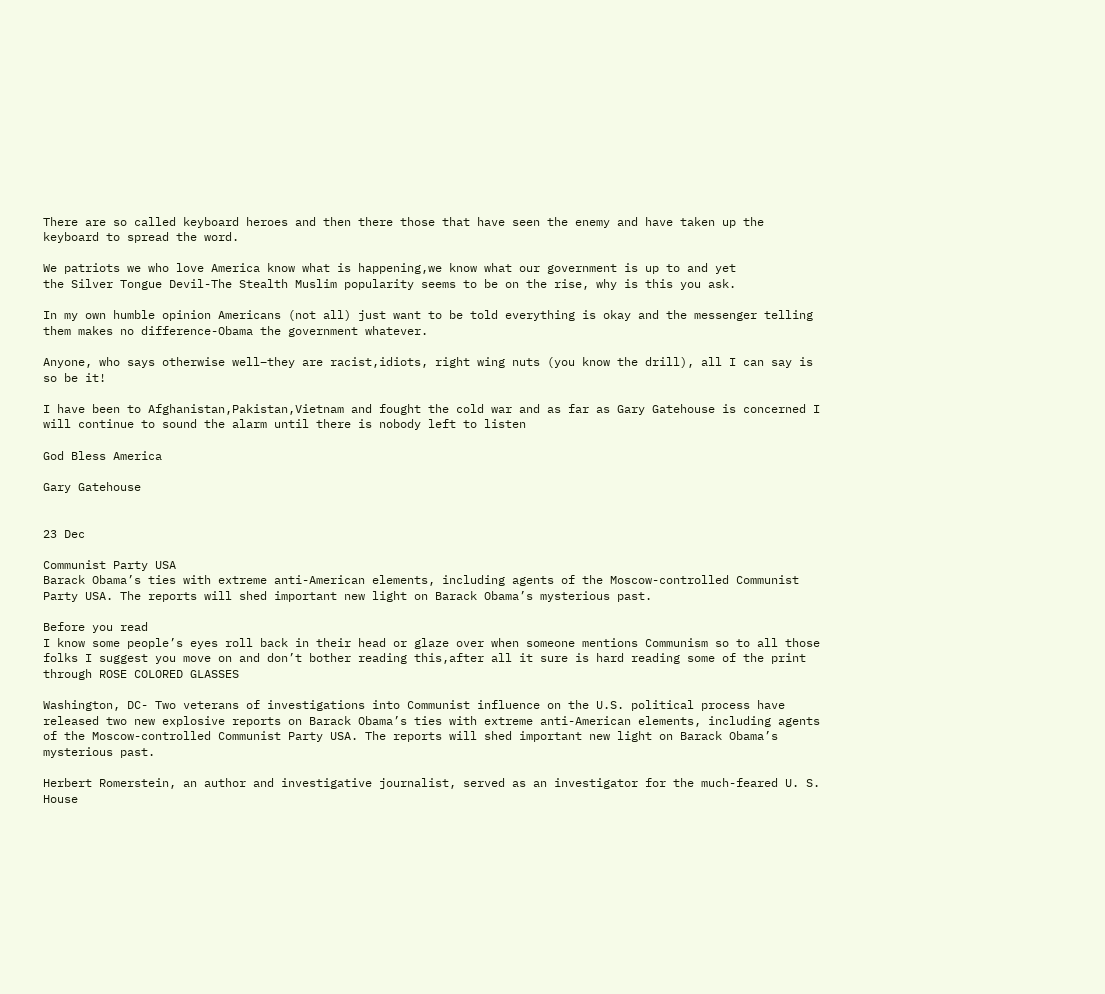There are so called keyboard heroes and then there those that have seen the enemy and have taken up the keyboard to spread the word.

We patriots we who love America know what is happening,we know what our government is up to and yet
the Silver Tongue Devil-The Stealth Muslim popularity seems to be on the rise, why is this you ask.

In my own humble opinion Americans (not all) just want to be told everything is okay and the messenger telling them makes no difference-Obama the government whatever.

Anyone, who says otherwise well–they are racist,idiots, right wing nuts (you know the drill), all I can say is so be it!

I have been to Afghanistan,Pakistan,Vietnam and fought the cold war and as far as Gary Gatehouse is concerned I will continue to sound the alarm until there is nobody left to listen

God Bless America

Gary Gatehouse


23 Dec

Communist Party USA
Barack Obama’s ties with extreme anti-American elements, including agents of the Moscow-controlled Communist Party USA. The reports will shed important new light on Barack Obama’s mysterious past.

Before you read
I know some people’s eyes roll back in their head or glaze over when someone mentions Communism so to all those folks I suggest you move on and don’t bother reading this,after all it sure is hard reading some of the print through ROSE COLORED GLASSES

Washington, DC- Two veterans of investigations into Communist influence on the U.S. political process have released two new explosive reports on Barack Obama’s ties with extreme anti-American elements, including agents of the Moscow-controlled Communist Party USA. The reports will shed important new light on Barack Obama’s mysterious past.

Herbert Romerstein, an author and investigative journalist, served as an investigator for the much-feared U. S. House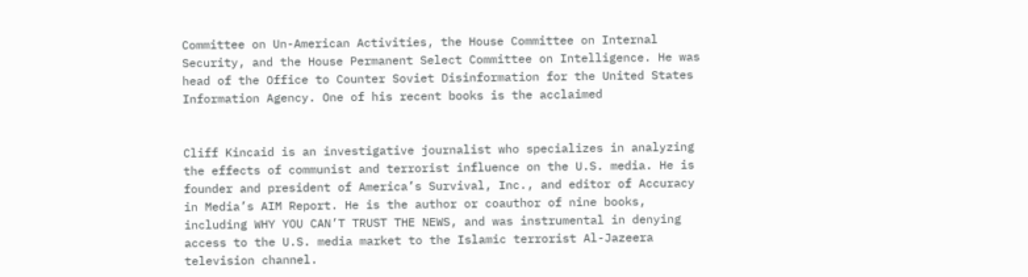Committee on Un-American Activities, the House Committee on Internal Security, and the House Permanent Select Committee on Intelligence. He was head of the Office to Counter Soviet Disinformation for the United States Information Agency. One of his recent books is the acclaimed


Cliff Kincaid is an investigative journalist who specializes in analyzing the effects of communist and terrorist influence on the U.S. media. He is founder and president of America’s Survival, Inc., and editor of Accuracy in Media’s AIM Report. He is the author or coauthor of nine books, including WHY YOU CAN’T TRUST THE NEWS, and was instrumental in denying access to the U.S. media market to the Islamic terrorist Al-Jazeera television channel.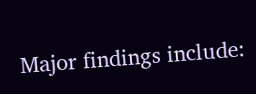Major findings include: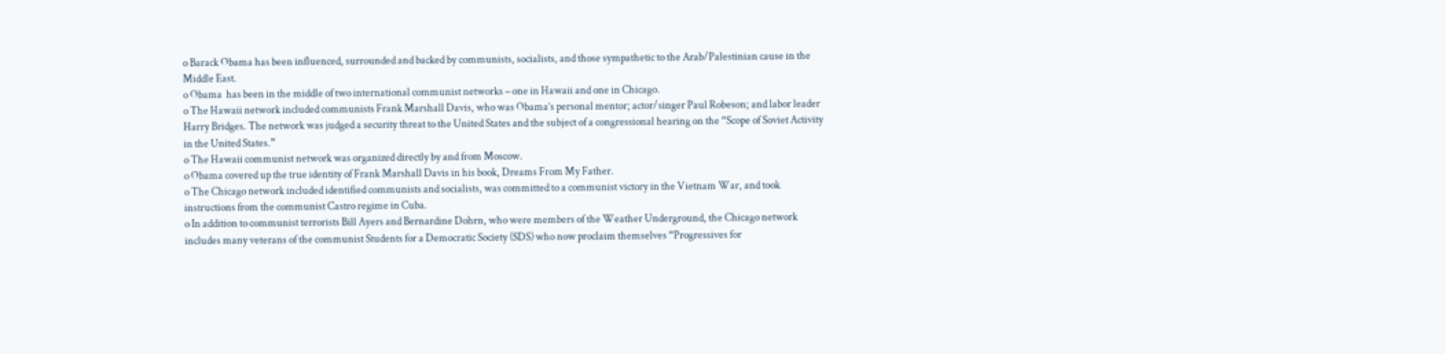o Barack Obama has been influenced, surrounded and backed by communists, socialists, and those sympathetic to the Arab/Palestinian cause in the Middle East.
o Obama  has been in the middle of two international communist networks – one in Hawaii and one in Chicago.
o The Hawaii network included communists Frank Marshall Davis, who was Obama’s personal mentor; actor/singer Paul Robeson; and labor leader Harry Bridges. The network was judged a security threat to the United States and the subject of a congressional hearing on the “Scope of Soviet Activity in the United States.”
o The Hawaii communist network was organized directly by and from Moscow.
o Obama covered up the true identity of Frank Marshall Davis in his book, Dreams From My Father.
o The Chicago network included identified communists and socialists, was committed to a communist victory in the Vietnam War, and took instructions from the communist Castro regime in Cuba.
o In addition to communist terrorists Bill Ayers and Bernardine Dohrn, who were members of the Weather Underground, the Chicago network includes many veterans of the communist Students for a Democratic Society (SDS) who now proclaim themselves “Progressives for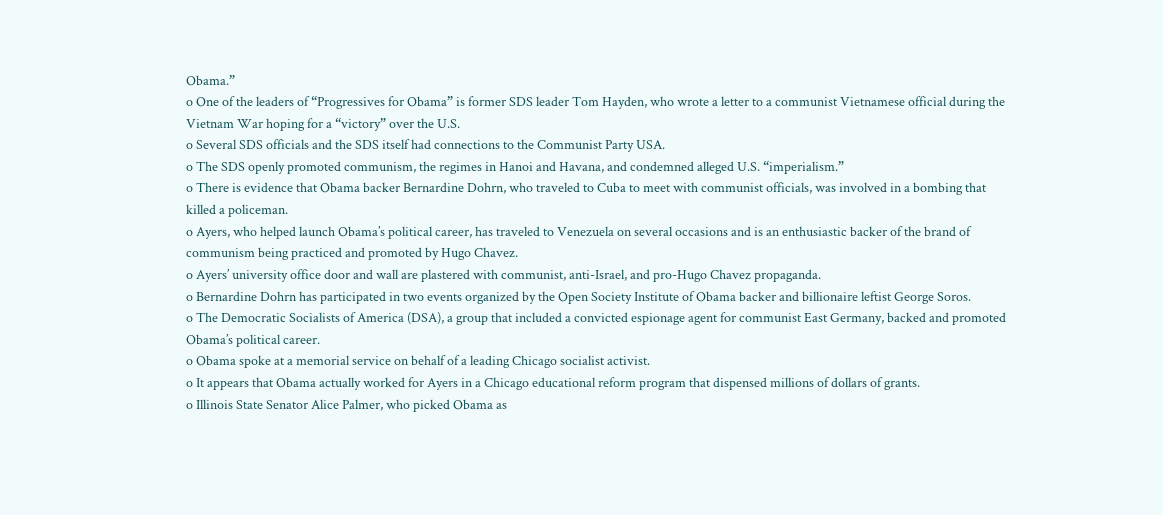Obama.”
o One of the leaders of “Progressives for Obama” is former SDS leader Tom Hayden, who wrote a letter to a communist Vietnamese official during the Vietnam War hoping for a “victory” over the U.S.
o Several SDS officials and the SDS itself had connections to the Communist Party USA.
o The SDS openly promoted communism, the regimes in Hanoi and Havana, and condemned alleged U.S. “imperialism.”
o There is evidence that Obama backer Bernardine Dohrn, who traveled to Cuba to meet with communist officials, was involved in a bombing that killed a policeman.
o Ayers, who helped launch Obama’s political career, has traveled to Venezuela on several occasions and is an enthusiastic backer of the brand of communism being practiced and promoted by Hugo Chavez.
o Ayers’ university office door and wall are plastered with communist, anti-Israel, and pro-Hugo Chavez propaganda.
o Bernardine Dohrn has participated in two events organized by the Open Society Institute of Obama backer and billionaire leftist George Soros.
o The Democratic Socialists of America (DSA), a group that included a convicted espionage agent for communist East Germany, backed and promoted Obama’s political career.
o Obama spoke at a memorial service on behalf of a leading Chicago socialist activist.
o It appears that Obama actually worked for Ayers in a Chicago educational reform program that dispensed millions of dollars of grants.
o Illinois State Senator Alice Palmer, who picked Obama as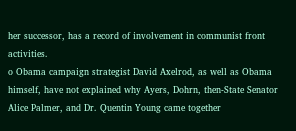her successor, has a record of involvement in communist front activities.
o Obama campaign strategist David Axelrod, as well as Obama himself, have not explained why Ayers, Dohrn, then-State Senator Alice Palmer, and Dr. Quentin Young came together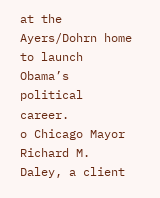at the Ayers/Dohrn home to launch Obama’s political career.
o Chicago Mayor Richard M. Daley, a client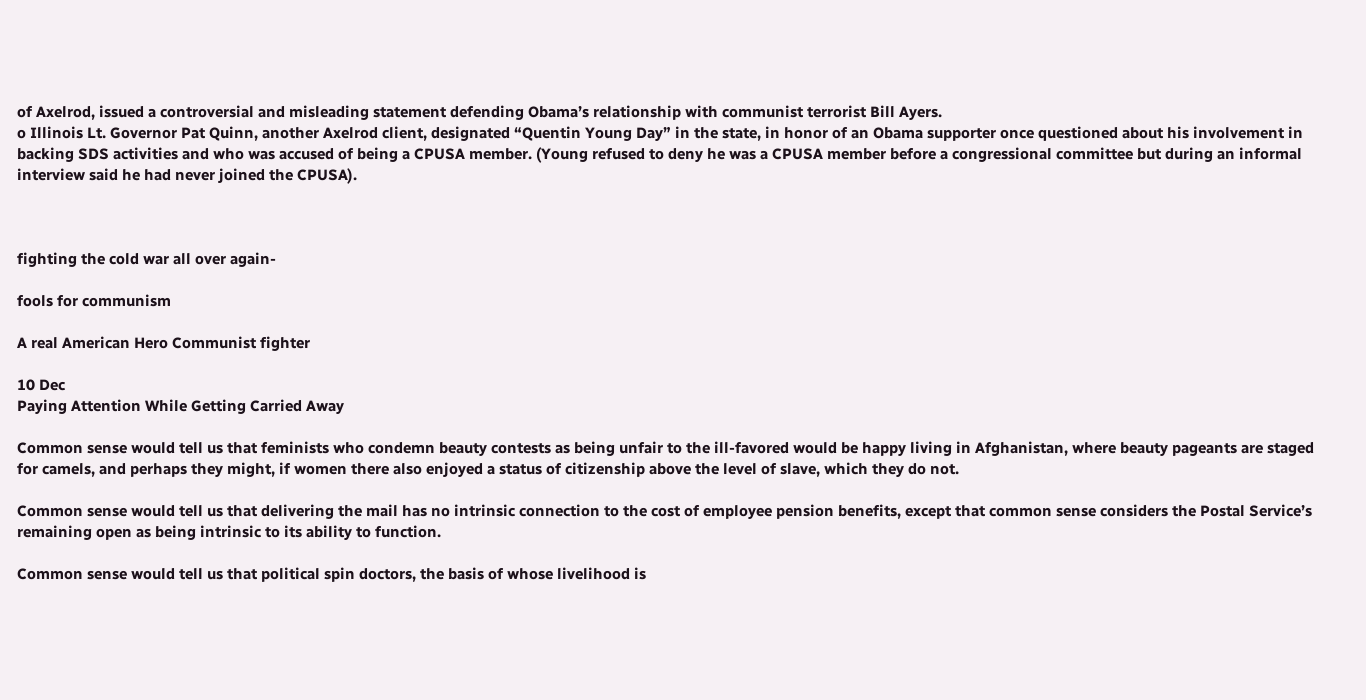of Axelrod, issued a controversial and misleading statement defending Obama’s relationship with communist terrorist Bill Ayers.
o Illinois Lt. Governor Pat Quinn, another Axelrod client, designated “Quentin Young Day” in the state, in honor of an Obama supporter once questioned about his involvement in backing SDS activities and who was accused of being a CPUSA member. (Young refused to deny he was a CPUSA member before a congressional committee but during an informal interview said he had never joined the CPUSA).



fighting the cold war all over again-

fools for communism

A real American Hero Communist fighter

10 Dec
Paying Attention While Getting Carried Away

Common sense would tell us that feminists who condemn beauty contests as being unfair to the ill-favored would be happy living in Afghanistan, where beauty pageants are staged for camels, and perhaps they might, if women there also enjoyed a status of citizenship above the level of slave, which they do not.

Common sense would tell us that delivering the mail has no intrinsic connection to the cost of employee pension benefits, except that common sense considers the Postal Service’s remaining open as being intrinsic to its ability to function.

Common sense would tell us that political spin doctors, the basis of whose livelihood is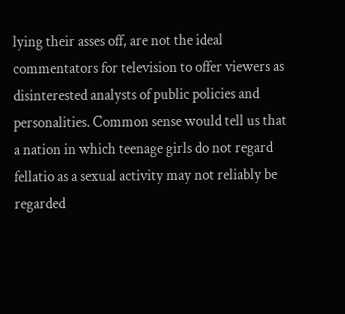lying their asses off, are not the ideal commentators for television to offer viewers as disinterested analysts of public policies and personalities. Common sense would tell us that a nation in which teenage girls do not regard fellatio as a sexual activity may not reliably be regarded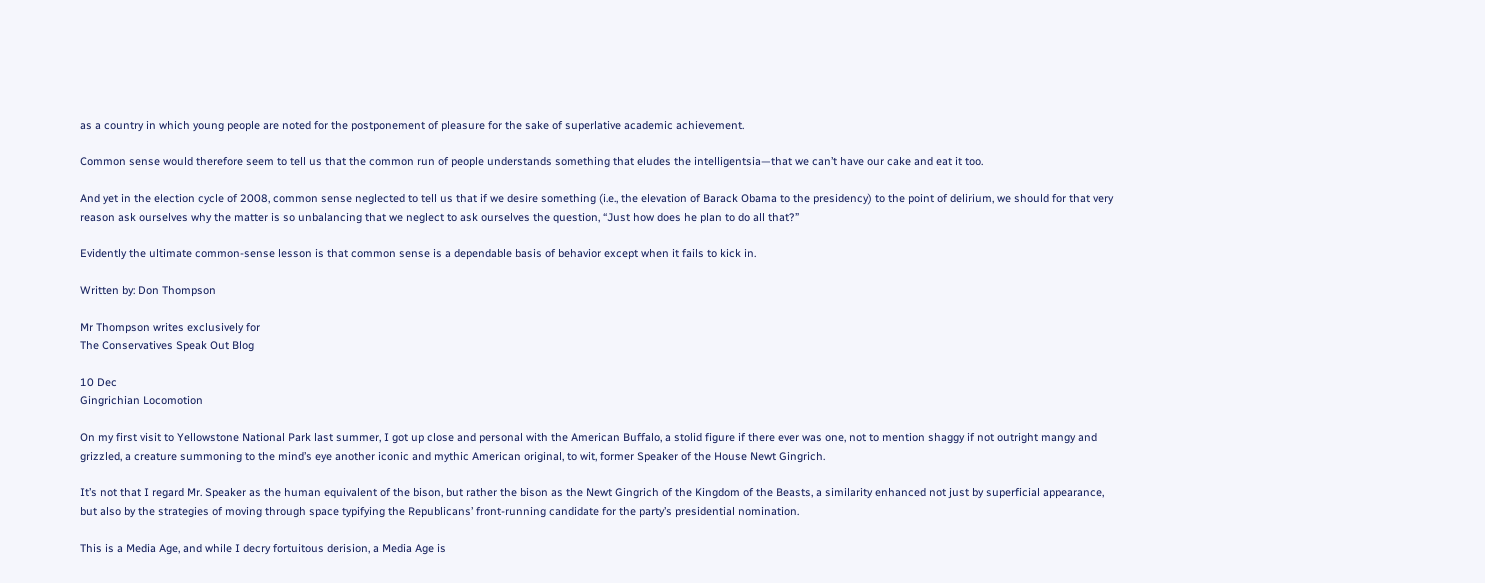as a country in which young people are noted for the postponement of pleasure for the sake of superlative academic achievement.

Common sense would therefore seem to tell us that the common run of people understands something that eludes the intelligentsia—that we can’t have our cake and eat it too.

And yet in the election cycle of 2008, common sense neglected to tell us that if we desire something (i.e., the elevation of Barack Obama to the presidency) to the point of delirium, we should for that very reason ask ourselves why the matter is so unbalancing that we neglect to ask ourselves the question, “Just how does he plan to do all that?”

Evidently the ultimate common-sense lesson is that common sense is a dependable basis of behavior except when it fails to kick in.

Written by: Don Thompson

Mr Thompson writes exclusively for
The Conservatives Speak Out Blog

10 Dec
Gingrichian Locomotion

On my first visit to Yellowstone National Park last summer, I got up close and personal with the American Buffalo, a stolid figure if there ever was one, not to mention shaggy if not outright mangy and grizzled, a creature summoning to the mind’s eye another iconic and mythic American original, to wit, former Speaker of the House Newt Gingrich.

It’s not that I regard Mr. Speaker as the human equivalent of the bison, but rather the bison as the Newt Gingrich of the Kingdom of the Beasts, a similarity enhanced not just by superficial appearance, but also by the strategies of moving through space typifying the Republicans’ front-running candidate for the party’s presidential nomination.

This is a Media Age, and while I decry fortuitous derision, a Media Age is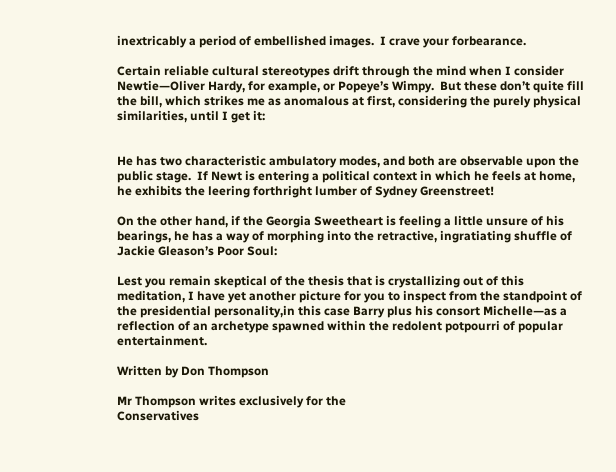inextricably a period of embellished images.  I crave your forbearance.

Certain reliable cultural stereotypes drift through the mind when I consider Newtie—Oliver Hardy, for example, or Popeye’s Wimpy.  But these don’t quite fill the bill, which strikes me as anomalous at first, considering the purely physical similarities, until I get it:


He has two characteristic ambulatory modes, and both are observable upon the public stage.  If Newt is entering a political context in which he feels at home, he exhibits the leering forthright lumber of Sydney Greenstreet!

On the other hand, if the Georgia Sweetheart is feeling a little unsure of his bearings, he has a way of morphing into the retractive, ingratiating shuffle of Jackie Gleason’s Poor Soul:

Lest you remain skeptical of the thesis that is crystallizing out of this meditation, I have yet another picture for you to inspect from the standpoint of the presidential personality,in this case Barry plus his consort Michelle—as a reflection of an archetype spawned within the redolent potpourri of popular entertainment.

Written by Don Thompson

Mr Thompson writes exclusively for the
Conservatives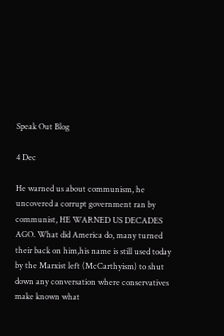Speak Out Blog

4 Dec

He warned us about communism, he uncovered a corrupt government ran by communist, HE WARNED US DECADES AGO. What did America do, many turned their back on him,his name is still used today by the Marxist left (McCarthyism) to shut down any conversation where conservatives make known what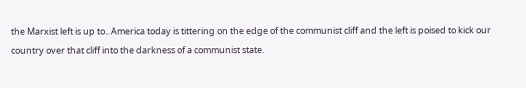the Marxist left is up to.. America today is tittering on the edge of the communist cliff and the left is poised to kick our country over that cliff into the darkness of a communist state.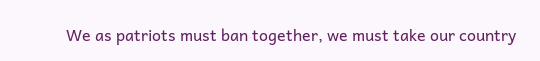We as patriots must ban together, we must take our country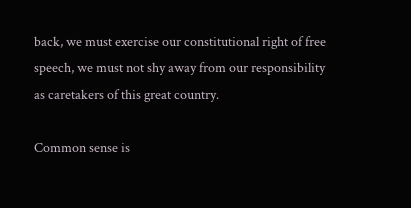back, we must exercise our constitutional right of free speech, we must not shy away from our responsibility as caretakers of this great country.

Common sense is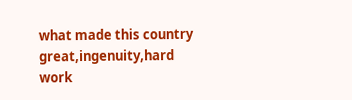what made this country great,ingenuity,hard work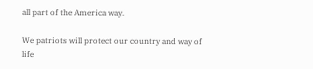all part of the America way.

We patriots will protect our country and way of life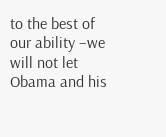to the best of our ability –we will not let Obama and his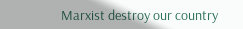Marxist destroy our country